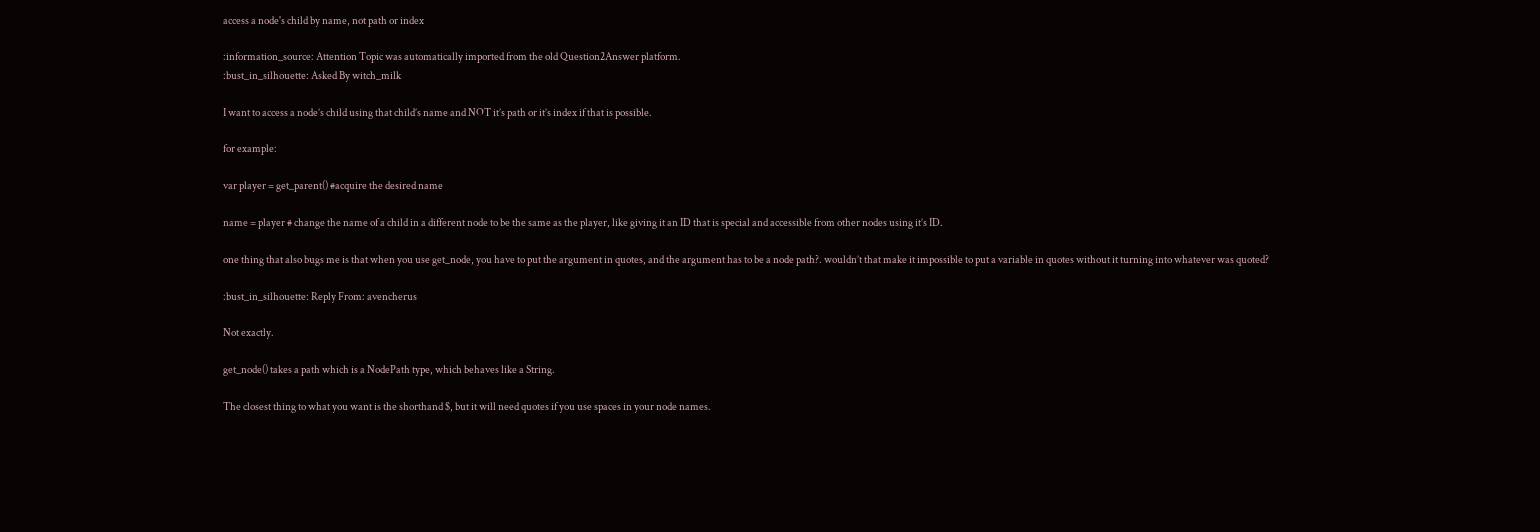access a node's child by name, not path or index

:information_source: Attention Topic was automatically imported from the old Question2Answer platform.
:bust_in_silhouette: Asked By witch_milk

I want to access a node’s child using that child’s name and NOT it’s path or it’s index if that is possible.

for example:

var player = get_parent() #acquire the desired name

name = player # change the name of a child in a different node to be the same as the player, like giving it an ID that is special and accessible from other nodes using it’s ID.

one thing that also bugs me is that when you use get_node, you have to put the argument in quotes, and the argument has to be a node path?. wouldn’t that make it impossible to put a variable in quotes without it turning into whatever was quoted?

:bust_in_silhouette: Reply From: avencherus

Not exactly.

get_node() takes a path which is a NodePath type, which behaves like a String.

The closest thing to what you want is the shorthand $, but it will need quotes if you use spaces in your node names.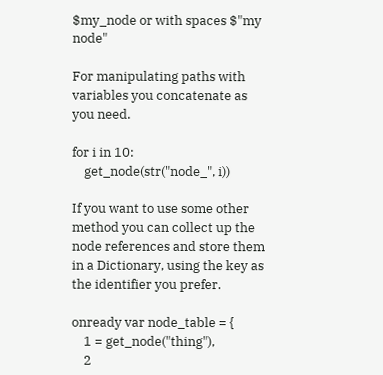$my_node or with spaces $"my node"

For manipulating paths with variables you concatenate as you need.

for i in 10:
    get_node(str("node_", i))

If you want to use some other method you can collect up the node references and store them in a Dictionary, using the key as the identifier you prefer.

onready var node_table = {
    1 = get_node("thing"),
    2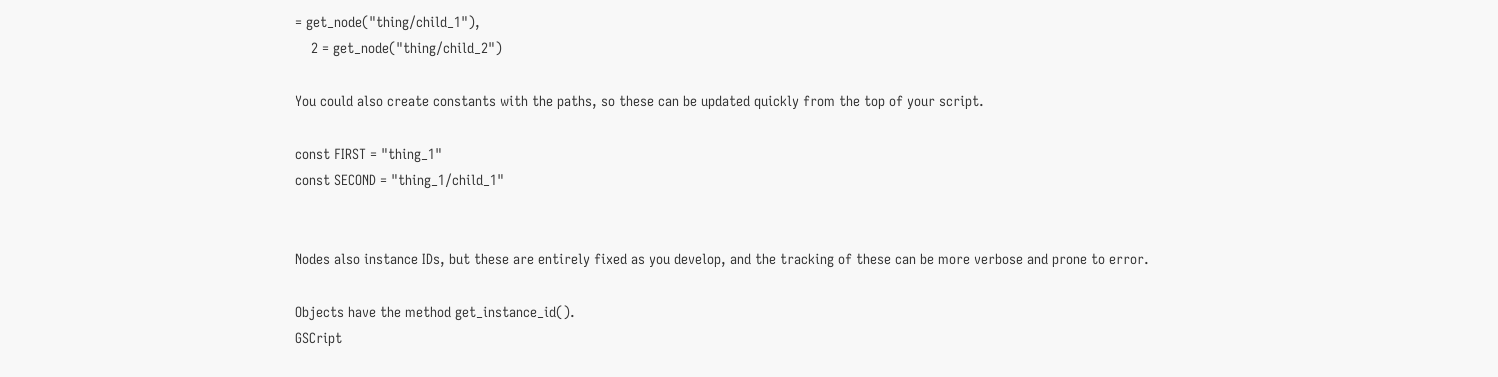= get_node("thing/child_1"),
    2 = get_node("thing/child_2")

You could also create constants with the paths, so these can be updated quickly from the top of your script.

const FIRST = "thing_1"
const SECOND = "thing_1/child_1"


Nodes also instance IDs, but these are entirely fixed as you develop, and the tracking of these can be more verbose and prone to error.

Objects have the method get_instance_id().
GSCript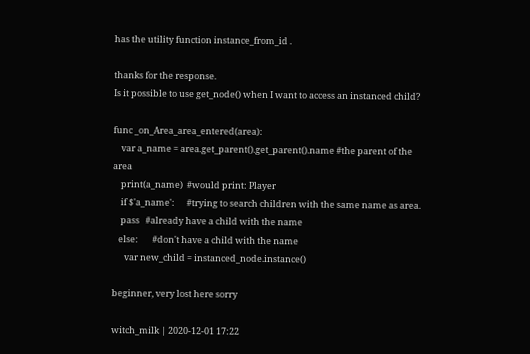has the utility function instance_from_id .

thanks for the response.
Is it possible to use get_node() when I want to access an instanced child?

func _on_Area_area_entered(area):
    var a_name = area.get_parent().get_parent().name #the parent of the area
    print(a_name)  #would print: Player
    if $'a_name':      #trying to search children with the same name as area.
    pass   #already have a child with the name
   else:       #don't have a child with the name
      var new_child = instanced_node.instance()

beginner, very lost here sorry

witch_milk | 2020-12-01 17:22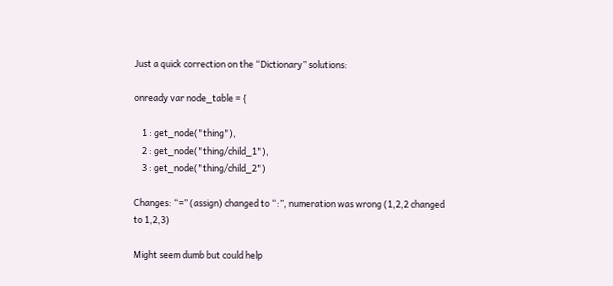Just a quick correction on the “Dictionary” solutions:

onready var node_table = {

    1 : get_node("thing"),
    2 : get_node("thing/child_1"),
    3 : get_node("thing/child_2")

Changes: “=” (assign) changed to “:”, numeration was wrong (1,2,2 changed to 1,2,3)

Might seem dumb but could help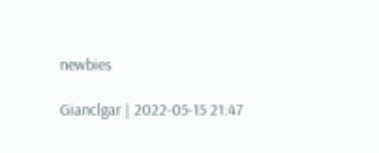newbies

Gianclgar | 2022-05-15 21:47